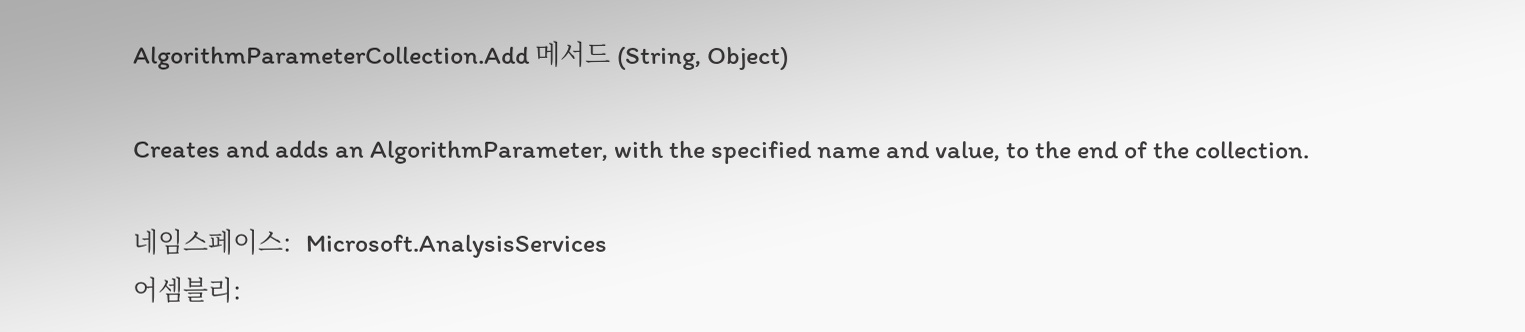AlgorithmParameterCollection.Add 메서드 (String, Object)

Creates and adds an AlgorithmParameter, with the specified name and value, to the end of the collection.

네임스페이스:  Microsoft.AnalysisServices
어셈블리: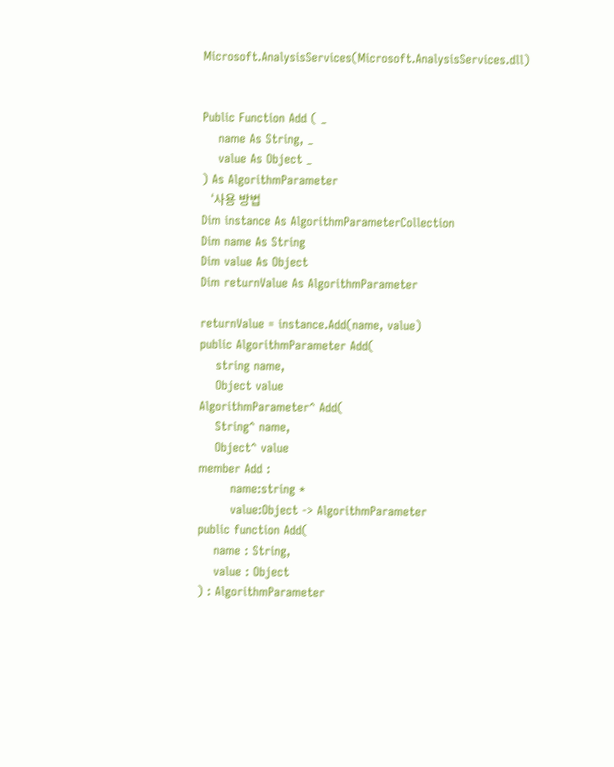Microsoft.AnalysisServices(Microsoft.AnalysisServices.dll)


Public Function Add ( _
    name As String, _
    value As Object _
) As AlgorithmParameter
‘사용 방법
Dim instance As AlgorithmParameterCollection
Dim name As String
Dim value As Object
Dim returnValue As AlgorithmParameter

returnValue = instance.Add(name, value)
public AlgorithmParameter Add(
    string name,
    Object value
AlgorithmParameter^ Add(
    String^ name,
    Object^ value
member Add :
        name:string *
        value:Object -> AlgorithmParameter
public function Add(
    name : String,
    value : Object
) : AlgorithmParameter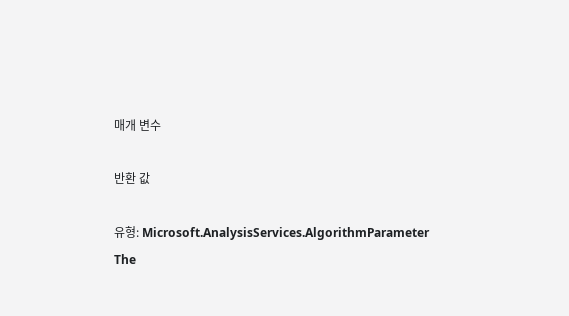매개 변수

반환 값

유형: Microsoft.AnalysisServices.AlgorithmParameter
The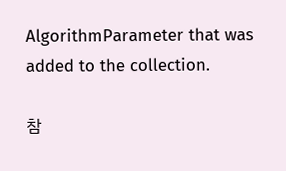AlgorithmParameter that was added to the collection.

참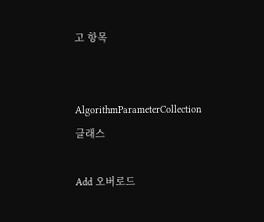고 항목


AlgorithmParameterCollection 클래스

Add 오버로드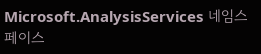Microsoft.AnalysisServices 네임스페이스